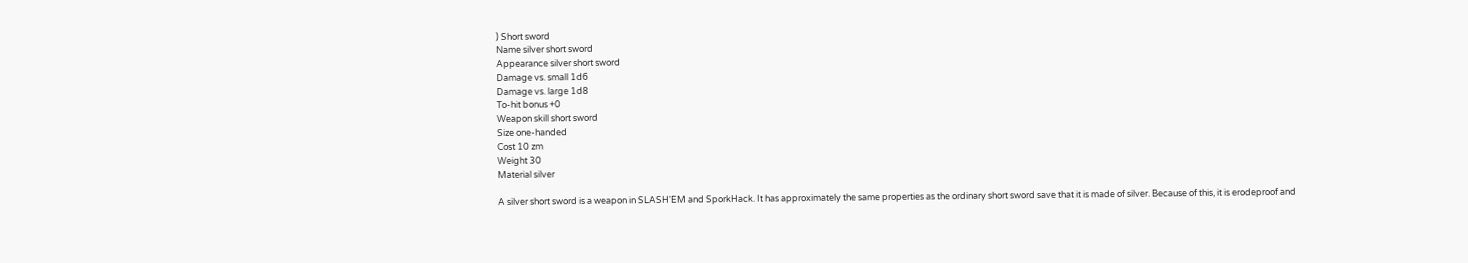) Short sword
Name silver short sword
Appearance silver short sword
Damage vs. small 1d6
Damage vs. large 1d8
To-hit bonus +0
Weapon skill short sword
Size one-handed
Cost 10 zm
Weight 30
Material silver

A silver short sword is a weapon in SLASH'EM and SporkHack. It has approximately the same properties as the ordinary short sword save that it is made of silver. Because of this, it is erodeproof and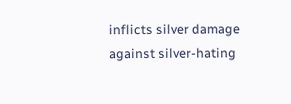inflicts silver damage against silver-hating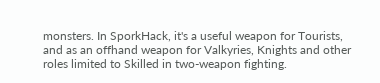monsters. In SporkHack, it's a useful weapon for Tourists, and as an offhand weapon for Valkyries, Knights and other roles limited to Skilled in two-weapon fighting.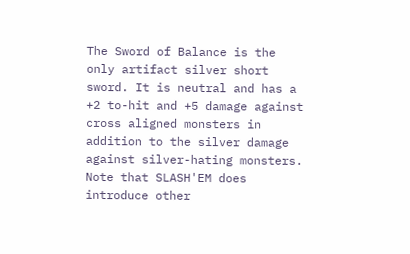The Sword of Balance is the only artifact silver short sword. It is neutral and has a +2 to-hit and +5 damage against cross aligned monsters in addition to the silver damage against silver-hating monsters. Note that SLASH'EM does introduce other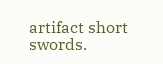artifact short swords.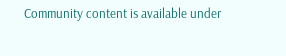Community content is available under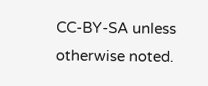CC-BY-SA unless otherwise noted.